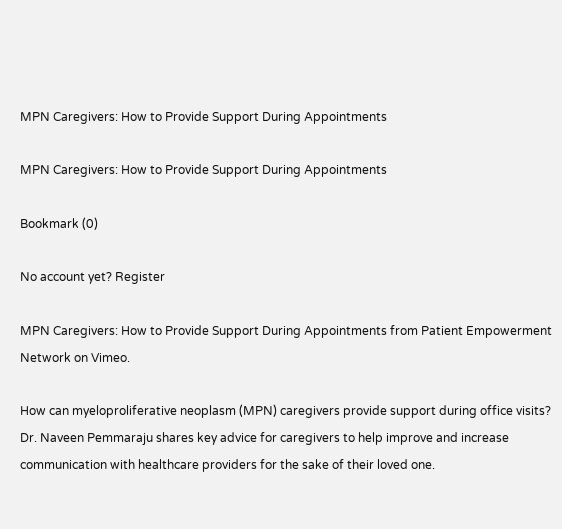MPN Caregivers: How to Provide Support During Appointments

MPN Caregivers: How to Provide Support During Appointments

Bookmark (0)

No account yet? Register

MPN Caregivers: How to Provide Support During Appointments from Patient Empowerment Network on Vimeo.

How can myeloproliferative neoplasm (MPN) caregivers provide support during office visits? Dr. Naveen Pemmaraju shares key advice for caregivers to help improve and increase communication with healthcare providers for the sake of their loved one.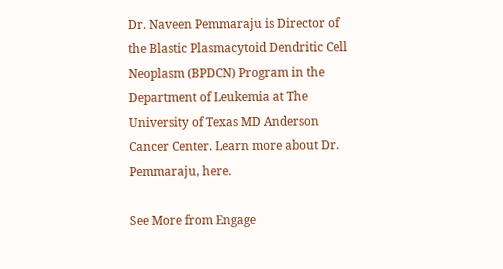Dr. Naveen Pemmaraju is Director of the Blastic Plasmacytoid Dendritic Cell Neoplasm (BPDCN) Program in the Department of Leukemia at The University of Texas MD Anderson Cancer Center. Learn more about Dr. Pemmaraju, here.

See More from Engage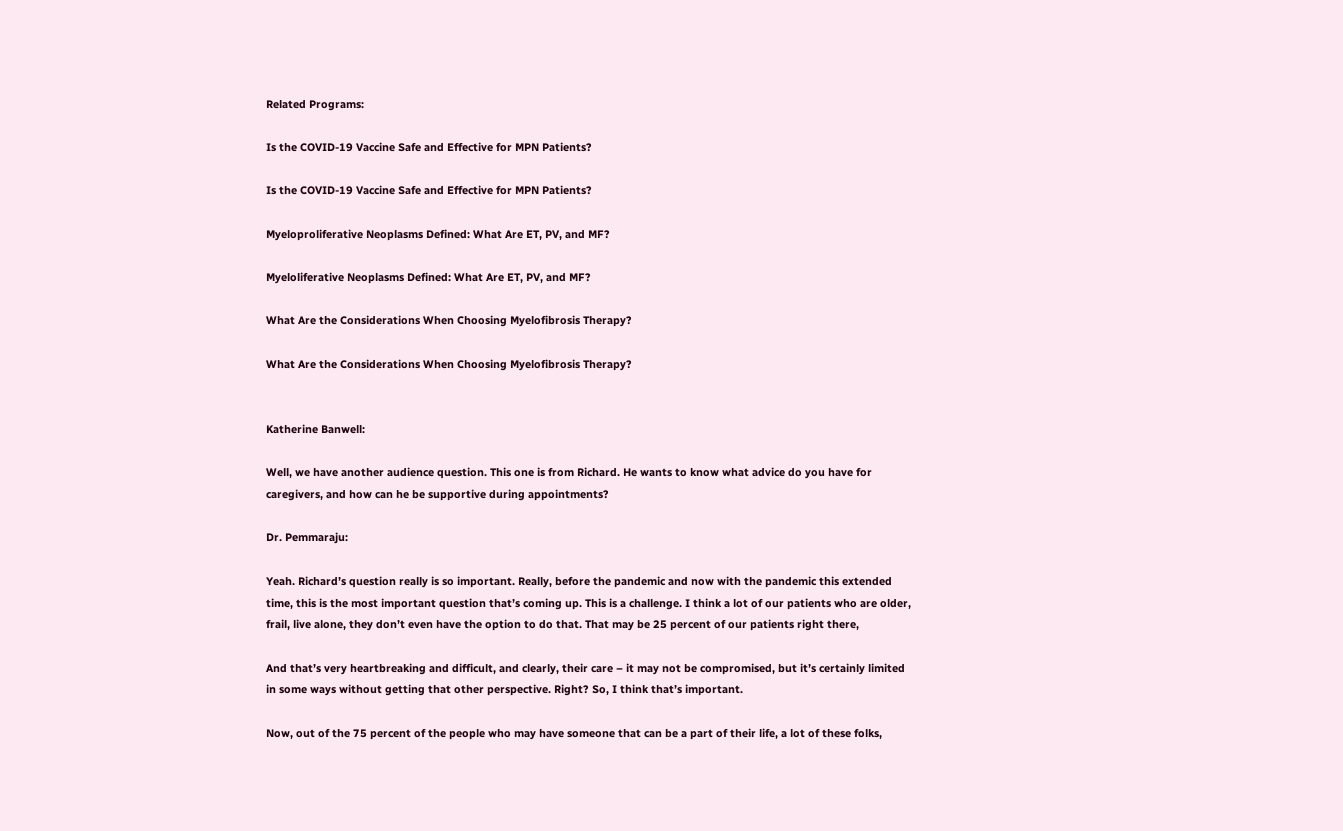Related Programs:

Is the COVID-19 Vaccine Safe and Effective for MPN Patients?

Is the COVID-19 Vaccine Safe and Effective for MPN Patients?

Myeloproliferative Neoplasms Defined: What Are ET, PV, and MF?

Myeloliferative Neoplasms Defined: What Are ET, PV, and MF?

What Are the Considerations When Choosing Myelofibrosis Therapy?

What Are the Considerations When Choosing Myelofibrosis Therapy?


Katherine Banwell:

Well, we have another audience question. This one is from Richard. He wants to know what advice do you have for caregivers, and how can he be supportive during appointments?

Dr. Pemmaraju:

Yeah. Richard’s question really is so important. Really, before the pandemic and now with the pandemic this extended time, this is the most important question that’s coming up. This is a challenge. I think a lot of our patients who are older, frail, live alone, they don’t even have the option to do that. That may be 25 percent of our patients right there,

And that’s very heartbreaking and difficult, and clearly, their care – it may not be compromised, but it’s certainly limited in some ways without getting that other perspective. Right? So, I think that’s important.

Now, out of the 75 percent of the people who may have someone that can be a part of their life, a lot of these folks,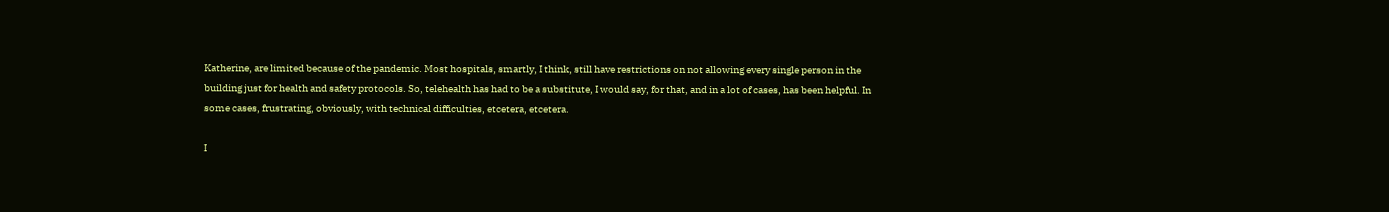Katherine, are limited because of the pandemic. Most hospitals, smartly, I think, still have restrictions on not allowing every single person in the building just for health and safety protocols. So, telehealth has had to be a substitute, I would say, for that, and in a lot of cases, has been helpful. In some cases, frustrating, obviously, with technical difficulties, etcetera, etcetera.

I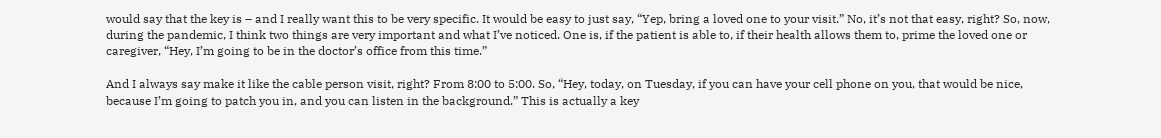would say that the key is – and I really want this to be very specific. It would be easy to just say, “Yep, bring a loved one to your visit.” No, it’s not that easy, right? So, now, during the pandemic, I think two things are very important and what I’ve noticed. One is, if the patient is able to, if their health allows them to, prime the loved one or caregiver, “Hey, I’m going to be in the doctor’s office from this time.”

And I always say make it like the cable person visit, right? From 8:00 to 5:00. So, “Hey, today, on Tuesday, if you can have your cell phone on you, that would be nice, because I’m going to patch you in, and you can listen in the background.” This is actually a key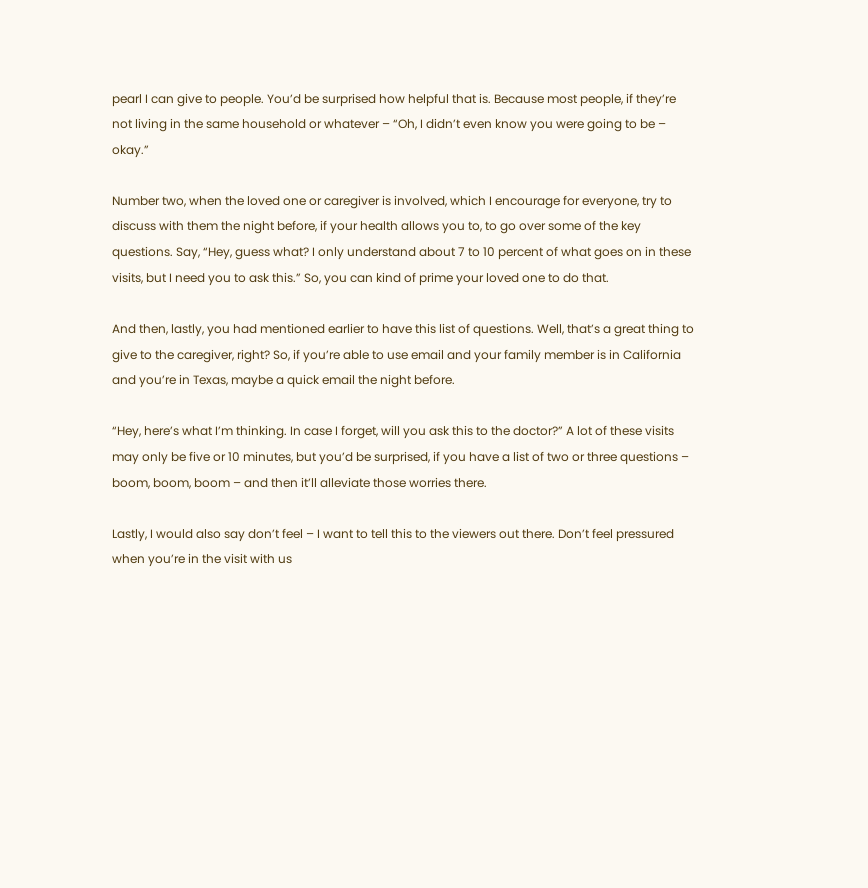pearl I can give to people. You’d be surprised how helpful that is. Because most people, if they’re not living in the same household or whatever – “Oh, I didn’t even know you were going to be – okay.”

Number two, when the loved one or caregiver is involved, which I encourage for everyone, try to discuss with them the night before, if your health allows you to, to go over some of the key questions. Say, “Hey, guess what? I only understand about 7 to 10 percent of what goes on in these visits, but I need you to ask this.” So, you can kind of prime your loved one to do that.

And then, lastly, you had mentioned earlier to have this list of questions. Well, that’s a great thing to give to the caregiver, right? So, if you’re able to use email and your family member is in California and you’re in Texas, maybe a quick email the night before.

“Hey, here’s what I’m thinking. In case I forget, will you ask this to the doctor?” A lot of these visits may only be five or 10 minutes, but you’d be surprised, if you have a list of two or three questions – boom, boom, boom – and then it’ll alleviate those worries there.

Lastly, I would also say don’t feel – I want to tell this to the viewers out there. Don’t feel pressured when you’re in the visit with us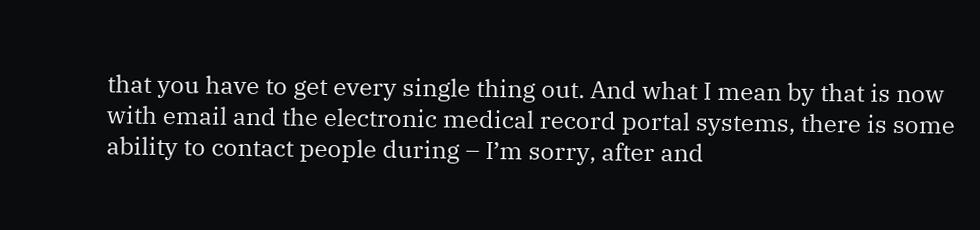that you have to get every single thing out. And what I mean by that is now with email and the electronic medical record portal systems, there is some ability to contact people during – I’m sorry, after and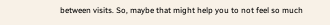between visits. So, maybe that might help you to not feel so much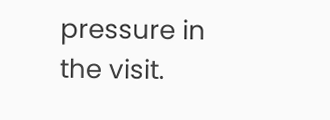pressure in the visit.